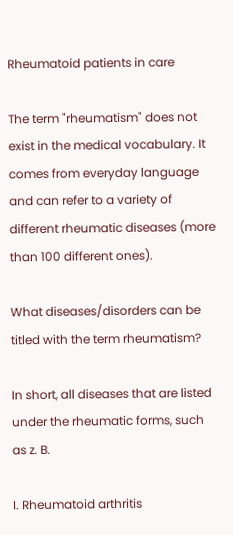Rheumatoid patients in care

The term "rheumatism" does not exist in the medical vocabulary. It comes from everyday language and can refer to a variety of different rheumatic diseases (more than 100 different ones).

What diseases/disorders can be titled with the term rheumatism?

In short, all diseases that are listed under the rheumatic forms, such as z. B.

I. Rheumatoid arthritis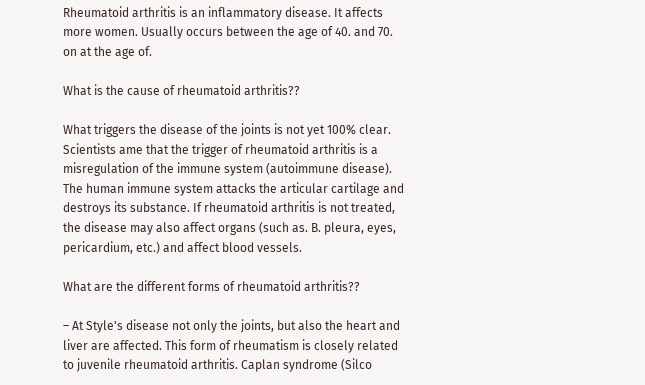Rheumatoid arthritis is an inflammatory disease. It affects more women. Usually occurs between the age of 40. and 70. on at the age of.

What is the cause of rheumatoid arthritis??

What triggers the disease of the joints is not yet 100% clear. Scientists ame that the trigger of rheumatoid arthritis is a misregulation of the immune system (autoimmune disease). The human immune system attacks the articular cartilage and destroys its substance. If rheumatoid arthritis is not treated, the disease may also affect organs (such as. B. pleura, eyes, pericardium, etc.) and affect blood vessels.

What are the different forms of rheumatoid arthritis??

– At Style's disease not only the joints, but also the heart and liver are affected. This form of rheumatism is closely related to juvenile rheumatoid arthritis. Caplan syndrome (Silco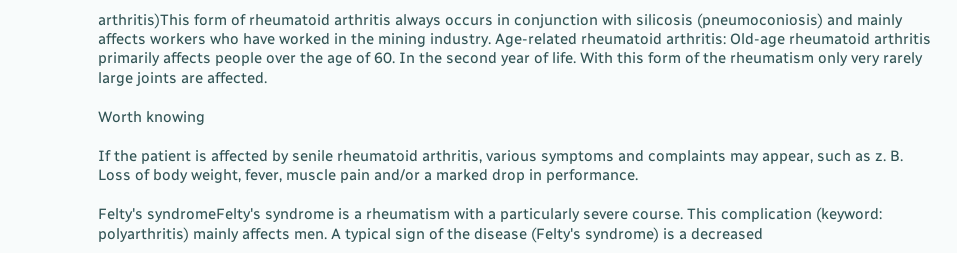arthritis)This form of rheumatoid arthritis always occurs in conjunction with silicosis (pneumoconiosis) and mainly affects workers who have worked in the mining industry. Age-related rheumatoid arthritis: Old-age rheumatoid arthritis primarily affects people over the age of 60. In the second year of life. With this form of the rheumatism only very rarely large joints are affected.

Worth knowing

If the patient is affected by senile rheumatoid arthritis, various symptoms and complaints may appear, such as z. B. Loss of body weight, fever, muscle pain and/or a marked drop in performance.

Felty's syndromeFelty's syndrome is a rheumatism with a particularly severe course. This complication (keyword: polyarthritis) mainly affects men. A typical sign of the disease (Felty's syndrome) is a decreased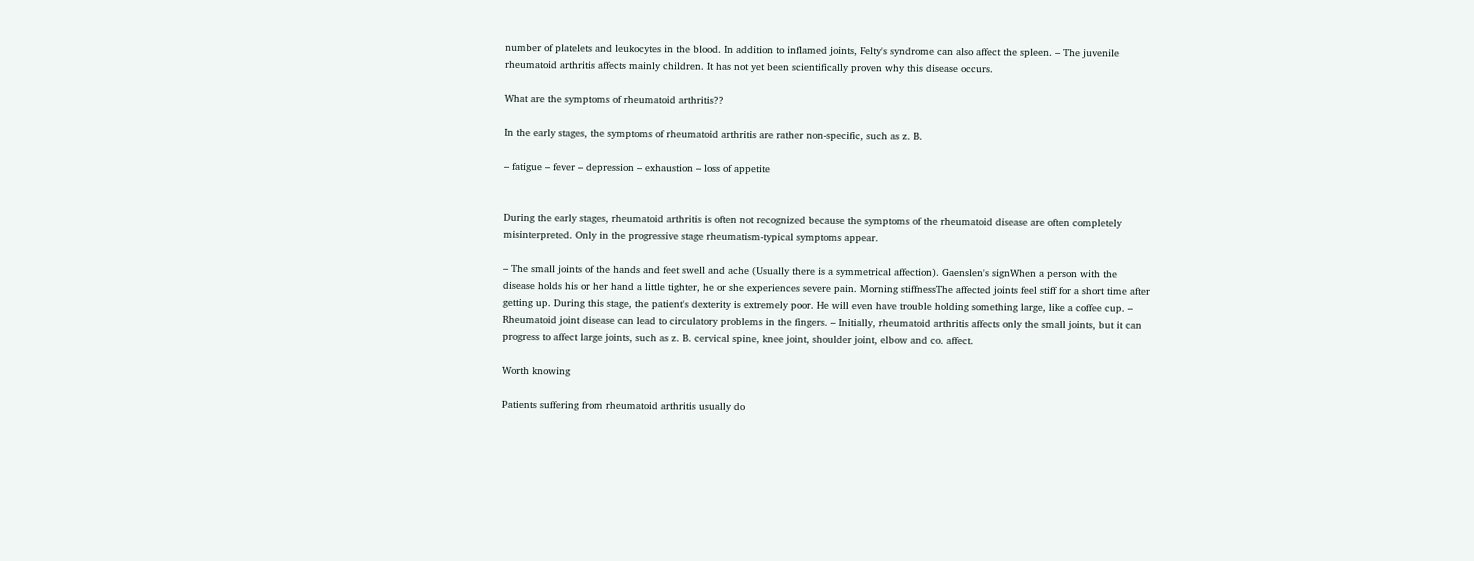number of platelets and leukocytes in the blood. In addition to inflamed joints, Felty's syndrome can also affect the spleen. – The juvenile rheumatoid arthritis affects mainly children. It has not yet been scientifically proven why this disease occurs.

What are the symptoms of rheumatoid arthritis??

In the early stages, the symptoms of rheumatoid arthritis are rather non-specific, such as z. B.

– fatigue – fever – depression – exhaustion – loss of appetite


During the early stages, rheumatoid arthritis is often not recognized because the symptoms of the rheumatoid disease are often completely misinterpreted. Only in the progressive stage rheumatism-typical symptoms appear.

– The small joints of the hands and feet swell and ache (Usually there is a symmetrical affection). Gaenslen's signWhen a person with the disease holds his or her hand a little tighter, he or she experiences severe pain. Morning stiffnessThe affected joints feel stiff for a short time after getting up. During this stage, the patient's dexterity is extremely poor. He will even have trouble holding something large, like a coffee cup. – Rheumatoid joint disease can lead to circulatory problems in the fingers. – Initially, rheumatoid arthritis affects only the small joints, but it can progress to affect large joints, such as z. B. cervical spine, knee joint, shoulder joint, elbow and co. affect.

Worth knowing

Patients suffering from rheumatoid arthritis usually do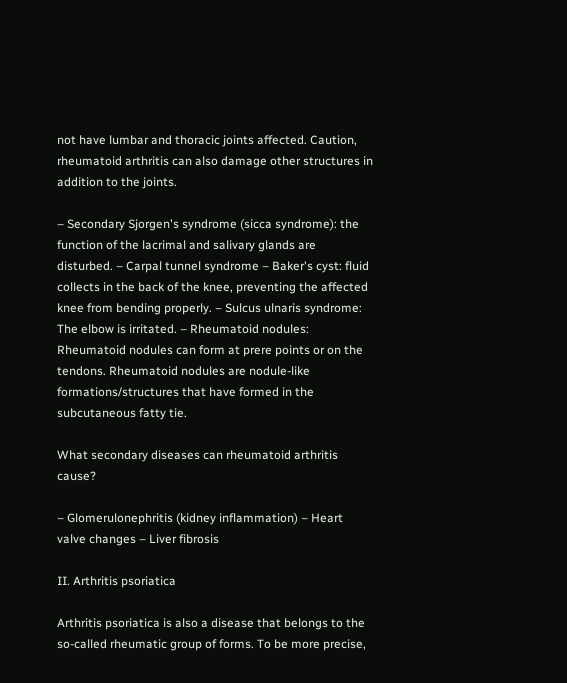not have lumbar and thoracic joints affected. Caution, rheumatoid arthritis can also damage other structures in addition to the joints.

– Secondary Sjorgen's syndrome (sicca syndrome): the function of the lacrimal and salivary glands are disturbed. – Carpal tunnel syndrome – Baker's cyst: fluid collects in the back of the knee, preventing the affected knee from bending properly. – Sulcus ulnaris syndrome: The elbow is irritated. – Rheumatoid nodules: Rheumatoid nodules can form at prere points or on the tendons. Rheumatoid nodules are nodule-like formations/structures that have formed in the subcutaneous fatty tie.

What secondary diseases can rheumatoid arthritis cause?

– Glomerulonephritis (kidney inflammation) – Heart valve changes – Liver fibrosis

II. Arthritis psoriatica

Arthritis psoriatica is also a disease that belongs to the so-called rheumatic group of forms. To be more precise,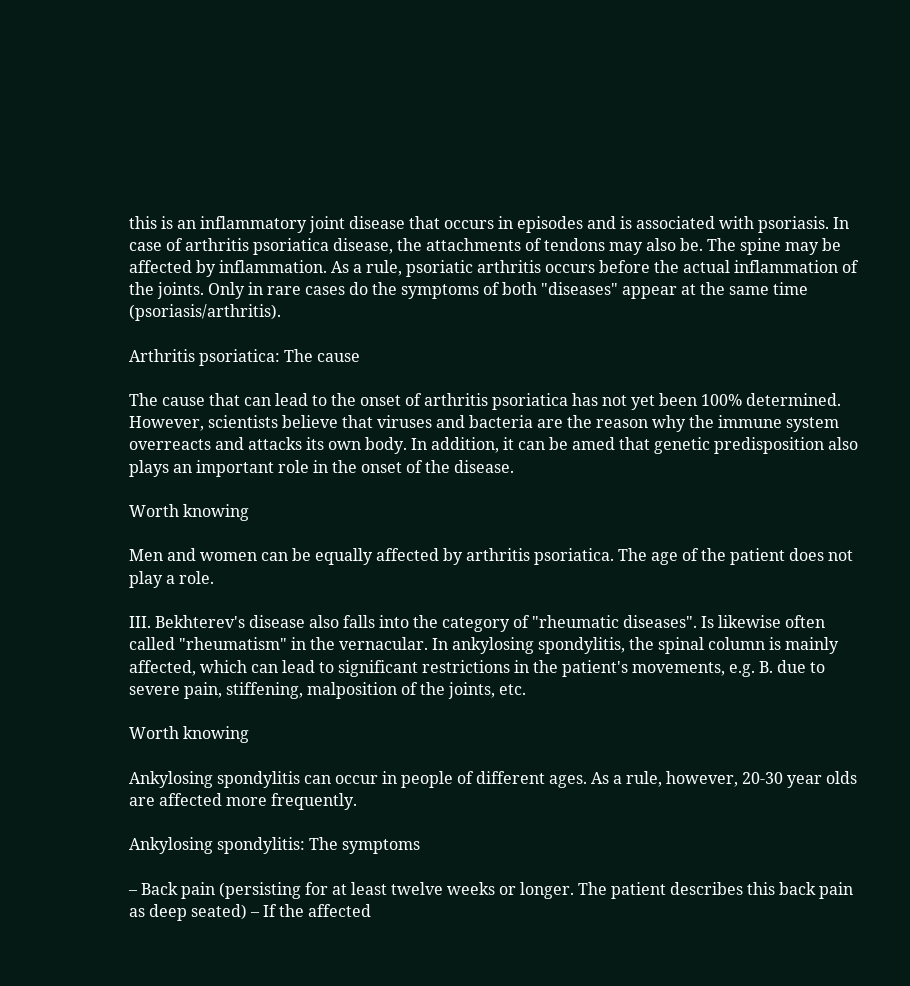this is an inflammatory joint disease that occurs in episodes and is associated with psoriasis. In case of arthritis psoriatica disease, the attachments of tendons may also be. The spine may be affected by inflammation. As a rule, psoriatic arthritis occurs before the actual inflammation of the joints. Only in rare cases do the symptoms of both "diseases" appear at the same time (psoriasis/arthritis).

Arthritis psoriatica: The cause

The cause that can lead to the onset of arthritis psoriatica has not yet been 100% determined. However, scientists believe that viruses and bacteria are the reason why the immune system overreacts and attacks its own body. In addition, it can be amed that genetic predisposition also plays an important role in the onset of the disease.

Worth knowing

Men and women can be equally affected by arthritis psoriatica. The age of the patient does not play a role.

III. Bekhterev's disease also falls into the category of "rheumatic diseases". Is likewise often called "rheumatism" in the vernacular. In ankylosing spondylitis, the spinal column is mainly affected, which can lead to significant restrictions in the patient's movements, e.g. B. due to severe pain, stiffening, malposition of the joints, etc.

Worth knowing

Ankylosing spondylitis can occur in people of different ages. As a rule, however, 20-30 year olds are affected more frequently.

Ankylosing spondylitis: The symptoms

– Back pain (persisting for at least twelve weeks or longer. The patient describes this back pain as deep seated) – If the affected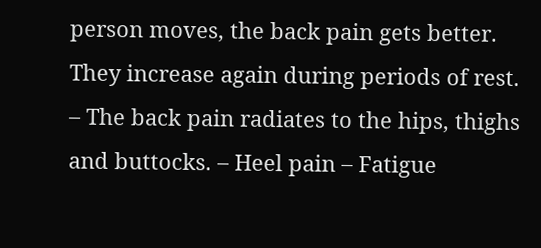person moves, the back pain gets better. They increase again during periods of rest. – The back pain radiates to the hips, thighs and buttocks. – Heel pain – Fatigue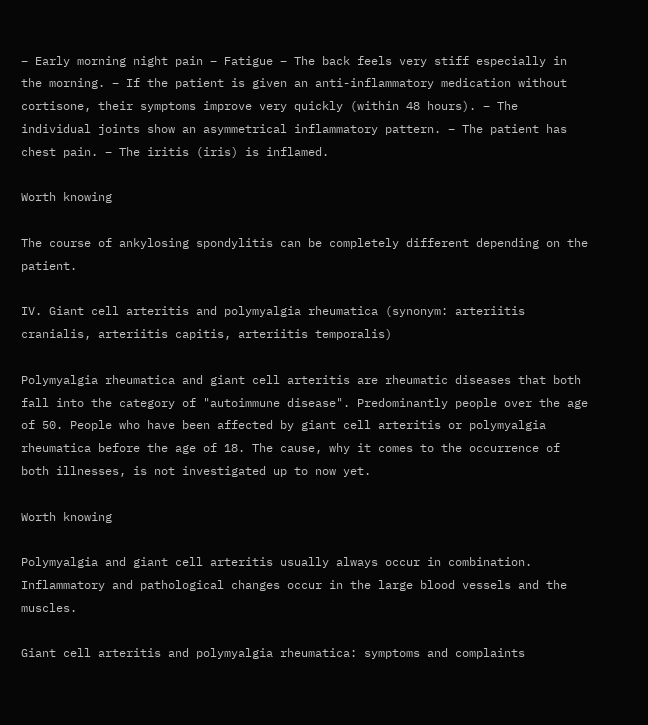– Early morning night pain – Fatigue – The back feels very stiff especially in the morning. – If the patient is given an anti-inflammatory medication without cortisone, their symptoms improve very quickly (within 48 hours). – The individual joints show an asymmetrical inflammatory pattern. – The patient has chest pain. – The iritis (iris) is inflamed.

Worth knowing

The course of ankylosing spondylitis can be completely different depending on the patient.

IV. Giant cell arteritis and polymyalgia rheumatica (synonym: arteriitis cranialis, arteriitis capitis, arteriitis temporalis)

Polymyalgia rheumatica and giant cell arteritis are rheumatic diseases that both fall into the category of "autoimmune disease". Predominantly people over the age of 50. People who have been affected by giant cell arteritis or polymyalgia rheumatica before the age of 18. The cause, why it comes to the occurrence of both illnesses, is not investigated up to now yet.

Worth knowing

Polymyalgia and giant cell arteritis usually always occur in combination. Inflammatory and pathological changes occur in the large blood vessels and the muscles.

Giant cell arteritis and polymyalgia rheumatica: symptoms and complaints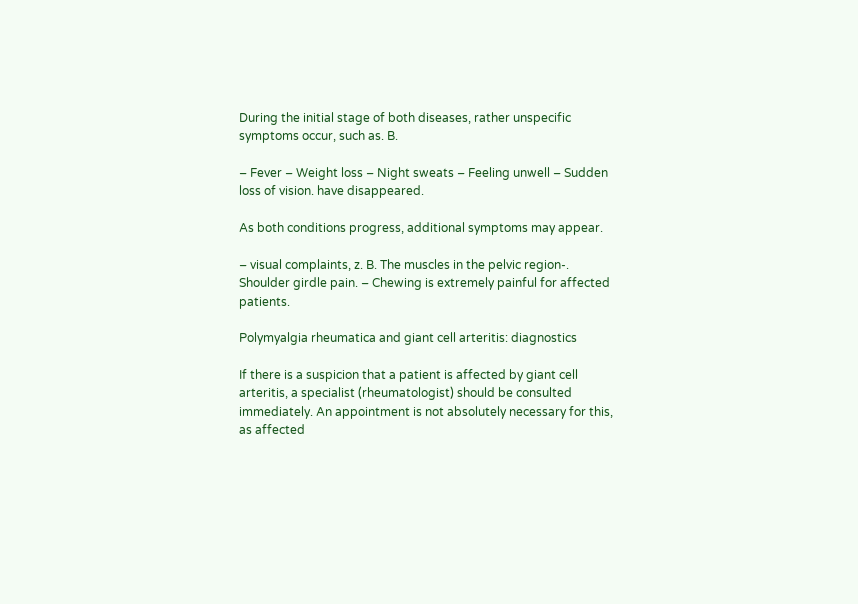During the initial stage of both diseases, rather unspecific symptoms occur, such as. B.

– Fever – Weight loss – Night sweats – Feeling unwell – Sudden loss of vision. have disappeared.

As both conditions progress, additional symptoms may appear.

– visual complaints, z. B. The muscles in the pelvic region-. Shoulder girdle pain. – Chewing is extremely painful for affected patients.

Polymyalgia rheumatica and giant cell arteritis: diagnostics

If there is a suspicion that a patient is affected by giant cell arteritis, a specialist (rheumatologist) should be consulted immediately. An appointment is not absolutely necessary for this, as affected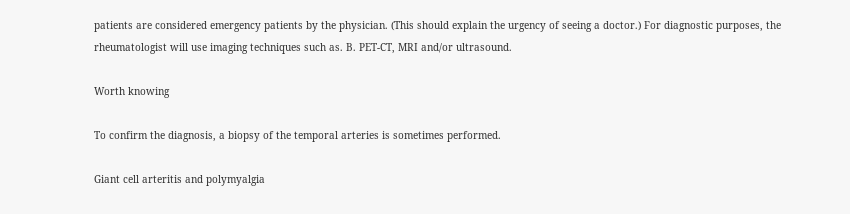patients are considered emergency patients by the physician. (This should explain the urgency of seeing a doctor.) For diagnostic purposes, the rheumatologist will use imaging techniques such as. B. PET-CT, MRI and/or ultrasound.

Worth knowing

To confirm the diagnosis, a biopsy of the temporal arteries is sometimes performed.

Giant cell arteritis and polymyalgia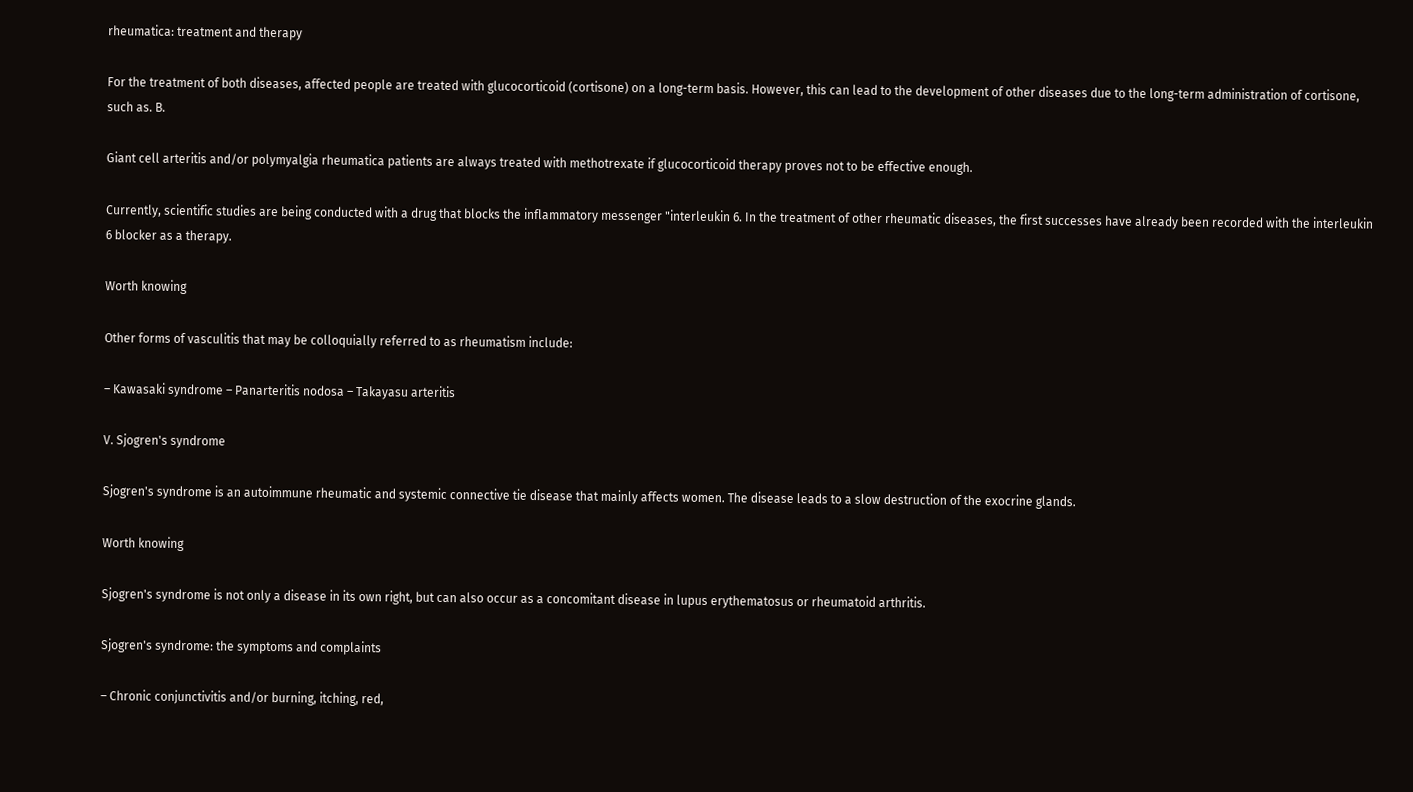rheumatica: treatment and therapy

For the treatment of both diseases, affected people are treated with glucocorticoid (cortisone) on a long-term basis. However, this can lead to the development of other diseases due to the long-term administration of cortisone, such as. B.

Giant cell arteritis and/or polymyalgia rheumatica patients are always treated with methotrexate if glucocorticoid therapy proves not to be effective enough.

Currently, scientific studies are being conducted with a drug that blocks the inflammatory messenger "interleukin 6. In the treatment of other rheumatic diseases, the first successes have already been recorded with the interleukin 6 blocker as a therapy.

Worth knowing

Other forms of vasculitis that may be colloquially referred to as rheumatism include:

– Kawasaki syndrome – Panarteritis nodosa – Takayasu arteritis

V. Sjogren's syndrome

Sjogren's syndrome is an autoimmune rheumatic and systemic connective tie disease that mainly affects women. The disease leads to a slow destruction of the exocrine glands.

Worth knowing

Sjogren's syndrome is not only a disease in its own right, but can also occur as a concomitant disease in lupus erythematosus or rheumatoid arthritis.

Sjogren's syndrome: the symptoms and complaints

– Chronic conjunctivitis and/or burning, itching, red,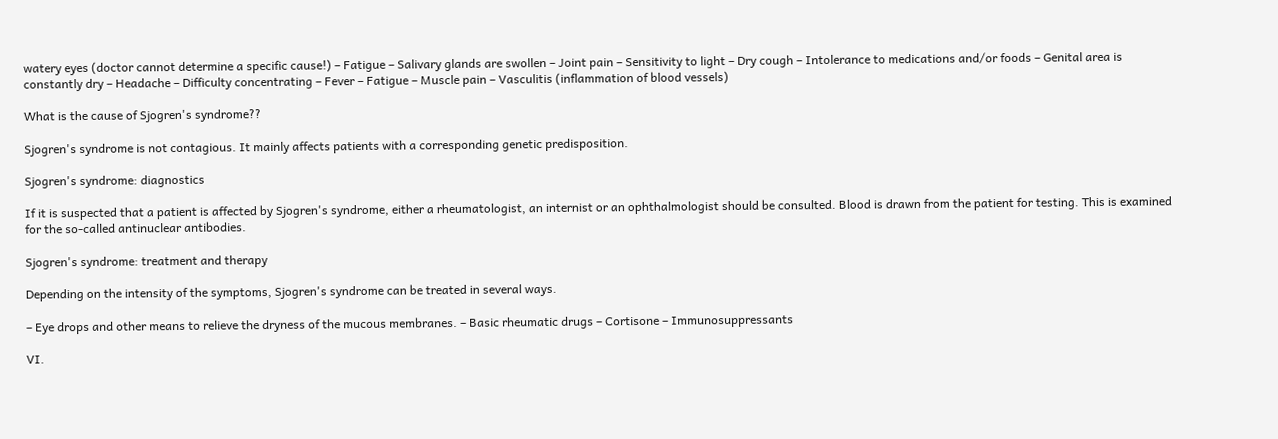watery eyes (doctor cannot determine a specific cause!) – Fatigue – Salivary glands are swollen – Joint pain – Sensitivity to light – Dry cough – Intolerance to medications and/or foods – Genital area is constantly dry – Headache – Difficulty concentrating – Fever – Fatigue – Muscle pain – Vasculitis (inflammation of blood vessels)

What is the cause of Sjogren's syndrome??

Sjogren's syndrome is not contagious. It mainly affects patients with a corresponding genetic predisposition.

Sjogren's syndrome: diagnostics

If it is suspected that a patient is affected by Sjogren's syndrome, either a rheumatologist, an internist or an ophthalmologist should be consulted. Blood is drawn from the patient for testing. This is examined for the so-called antinuclear antibodies.

Sjogren's syndrome: treatment and therapy

Depending on the intensity of the symptoms, Sjogren's syndrome can be treated in several ways.

– Eye drops and other means to relieve the dryness of the mucous membranes. – Basic rheumatic drugs – Cortisone – Immunosuppressants

VI.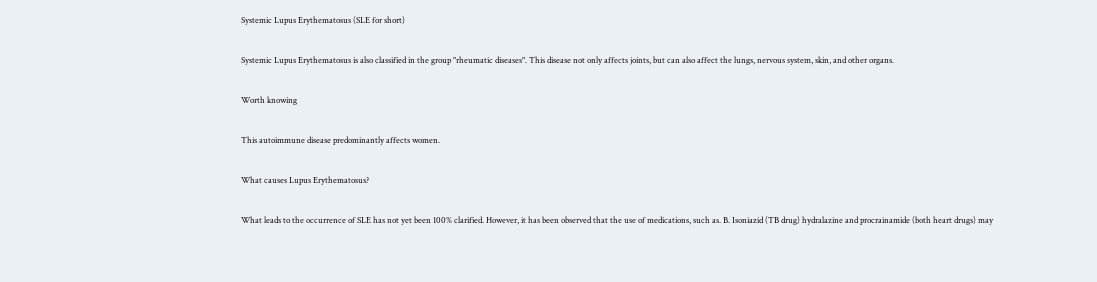Systemic Lupus Erythematosus (SLE for short)

Systemic Lupus Erythematosus is also classified in the group "rheumatic diseases". This disease not only affects joints, but can also affect the lungs, nervous system, skin, and other organs.

Worth knowing

This autoimmune disease predominantly affects women.

What causes Lupus Erythematosus?

What leads to the occurrence of SLE has not yet been 100% clarified. However, it has been observed that the use of medications, such as. B. Isoniazid (TB drug) hydralazine and procrainamide (both heart drugs) may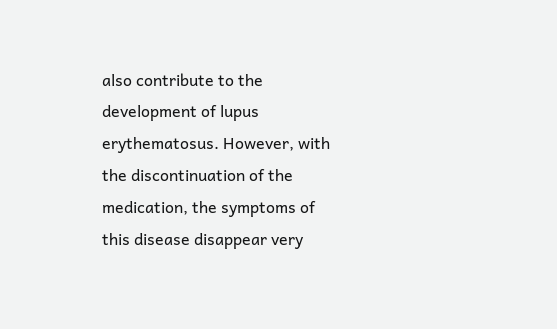also contribute to the development of lupus erythematosus. However, with the discontinuation of the medication, the symptoms of this disease disappear very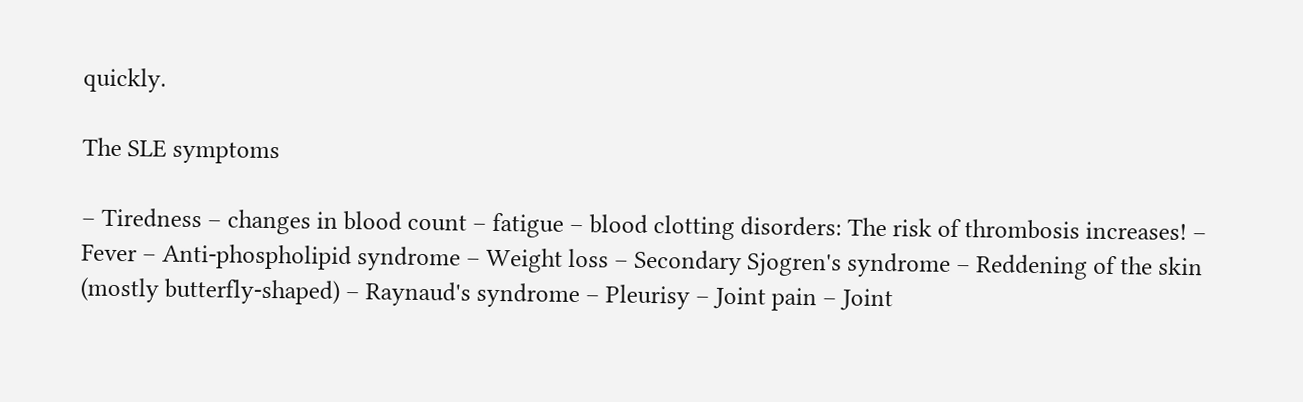quickly.

The SLE symptoms

– Tiredness – changes in blood count – fatigue – blood clotting disorders: The risk of thrombosis increases! – Fever – Anti-phospholipid syndrome – Weight loss – Secondary Sjogren's syndrome – Reddening of the skin (mostly butterfly-shaped) – Raynaud's syndrome – Pleurisy – Joint pain – Joint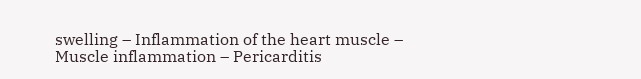swelling – Inflammation of the heart muscle – Muscle inflammation – Pericarditis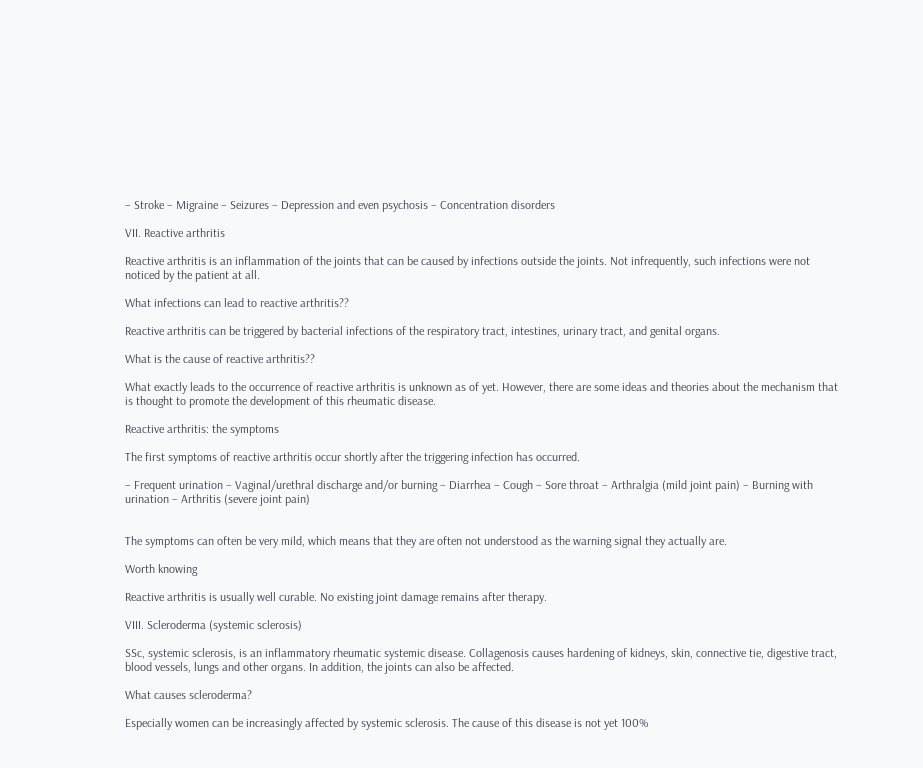– Stroke – Migraine – Seizures – Depression and even psychosis – Concentration disorders

VII. Reactive arthritis

Reactive arthritis is an inflammation of the joints that can be caused by infections outside the joints. Not infrequently, such infections were not noticed by the patient at all.

What infections can lead to reactive arthritis??

Reactive arthritis can be triggered by bacterial infections of the respiratory tract, intestines, urinary tract, and genital organs.

What is the cause of reactive arthritis??

What exactly leads to the occurrence of reactive arthritis is unknown as of yet. However, there are some ideas and theories about the mechanism that is thought to promote the development of this rheumatic disease.

Reactive arthritis: the symptoms

The first symptoms of reactive arthritis occur shortly after the triggering infection has occurred.

– Frequent urination – Vaginal/urethral discharge and/or burning – Diarrhea – Cough – Sore throat – Arthralgia (mild joint pain) – Burning with urination – Arthritis (severe joint pain)


The symptoms can often be very mild, which means that they are often not understood as the warning signal they actually are.

Worth knowing

Reactive arthritis is usually well curable. No existing joint damage remains after therapy.

VIII. Scleroderma (systemic sclerosis)

SSc, systemic sclerosis, is an inflammatory rheumatic systemic disease. Collagenosis causes hardening of kidneys, skin, connective tie, digestive tract, blood vessels, lungs and other organs. In addition, the joints can also be affected.

What causes scleroderma?

Especially women can be increasingly affected by systemic sclerosis. The cause of this disease is not yet 100%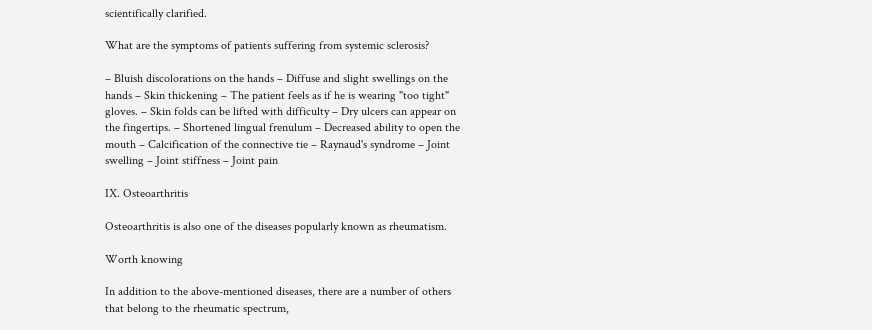scientifically clarified.

What are the symptoms of patients suffering from systemic sclerosis?

– Bluish discolorations on the hands – Diffuse and slight swellings on the hands – Skin thickening – The patient feels as if he is wearing "too tight" gloves. – Skin folds can be lifted with difficulty – Dry ulcers can appear on the fingertips. – Shortened lingual frenulum – Decreased ability to open the mouth – Calcification of the connective tie – Raynaud's syndrome – Joint swelling – Joint stiffness – Joint pain

IX. Osteoarthritis

Osteoarthritis is also one of the diseases popularly known as rheumatism.

Worth knowing

In addition to the above-mentioned diseases, there are a number of others that belong to the rheumatic spectrum,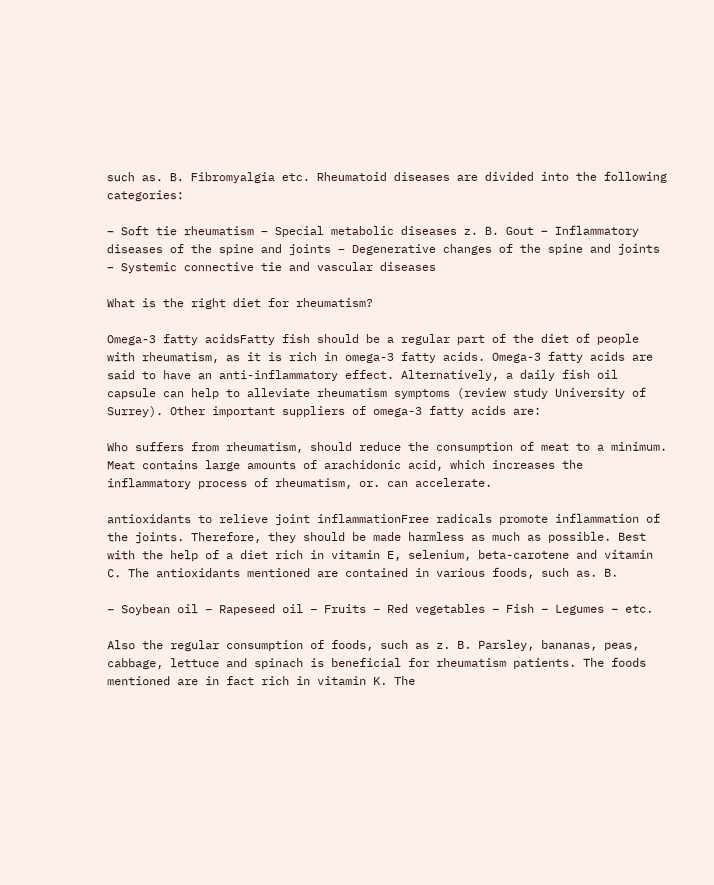such as. B. Fibromyalgia etc. Rheumatoid diseases are divided into the following categories:

– Soft tie rheumatism – Special metabolic diseases z. B. Gout – Inflammatory diseases of the spine and joints – Degenerative changes of the spine and joints – Systemic connective tie and vascular diseases

What is the right diet for rheumatism?

Omega-3 fatty acidsFatty fish should be a regular part of the diet of people with rheumatism, as it is rich in omega-3 fatty acids. Omega-3 fatty acids are said to have an anti-inflammatory effect. Alternatively, a daily fish oil capsule can help to alleviate rheumatism symptoms (review study University of Surrey). Other important suppliers of omega-3 fatty acids are:

Who suffers from rheumatism, should reduce the consumption of meat to a minimum. Meat contains large amounts of arachidonic acid, which increases the inflammatory process of rheumatism, or. can accelerate.

antioxidants to relieve joint inflammationFree radicals promote inflammation of the joints. Therefore, they should be made harmless as much as possible. Best with the help of a diet rich in vitamin E, selenium, beta-carotene and vitamin C. The antioxidants mentioned are contained in various foods, such as. B.

– Soybean oil – Rapeseed oil – Fruits – Red vegetables – Fish – Legumes – etc.

Also the regular consumption of foods, such as z. B. Parsley, bananas, peas, cabbage, lettuce and spinach is beneficial for rheumatism patients. The foods mentioned are in fact rich in vitamin K. The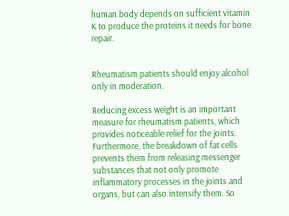human body depends on sufficient vitamin K to produce the proteins it needs for bone repair.


Rheumatism patients should enjoy alcohol only in moderation.

Reducing excess weight is an important measure for rheumatism patients, which provides noticeable relief for the joints. Furthermore, the breakdown of fat cells prevents them from releasing messenger substances that not only promote inflammatory processes in the joints and organs, but can also intensify them. So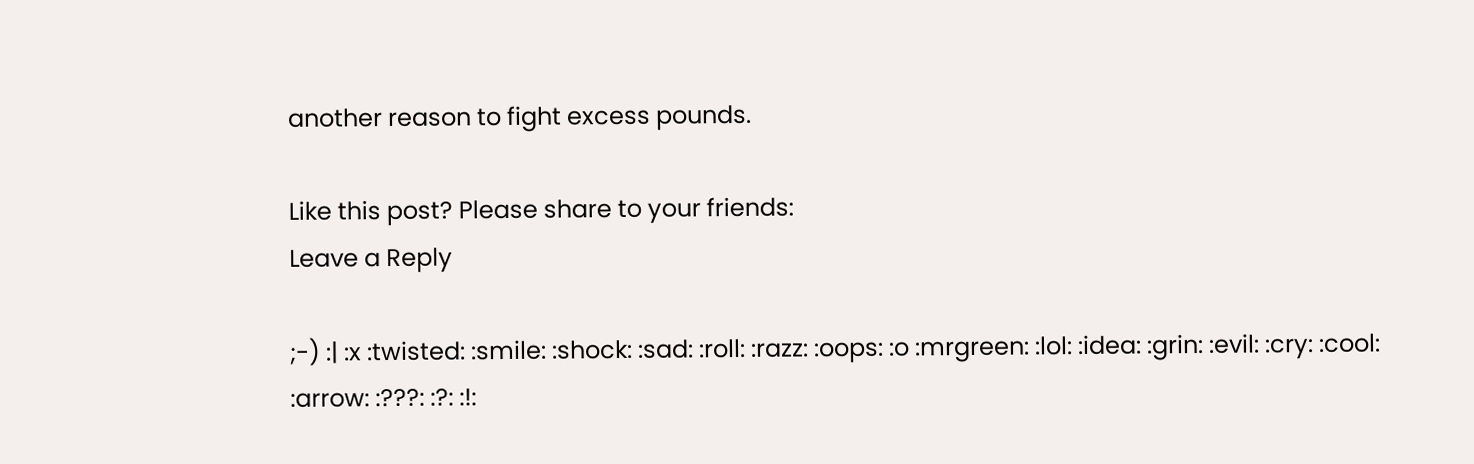another reason to fight excess pounds.

Like this post? Please share to your friends:
Leave a Reply

;-) :| :x :twisted: :smile: :shock: :sad: :roll: :razz: :oops: :o :mrgreen: :lol: :idea: :grin: :evil: :cry: :cool: :arrow: :???: :?: :!: